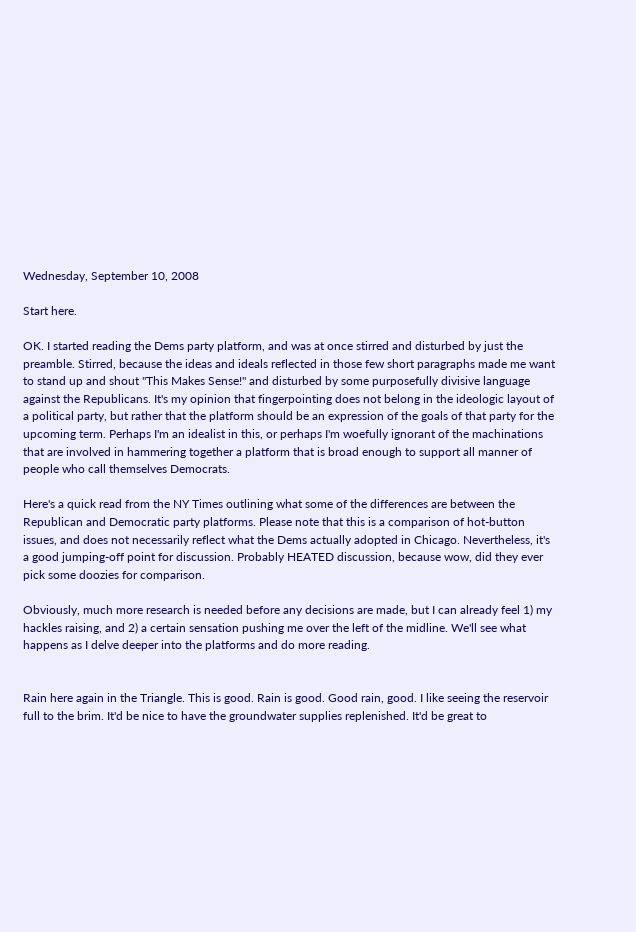Wednesday, September 10, 2008

Start here.

OK. I started reading the Dems party platform, and was at once stirred and disturbed by just the preamble. Stirred, because the ideas and ideals reflected in those few short paragraphs made me want to stand up and shout "This Makes Sense!" and disturbed by some purposefully divisive language against the Republicans. It's my opinion that fingerpointing does not belong in the ideologic layout of a political party, but rather that the platform should be an expression of the goals of that party for the upcoming term. Perhaps I'm an idealist in this, or perhaps I'm woefully ignorant of the machinations that are involved in hammering together a platform that is broad enough to support all manner of people who call themselves Democrats.

Here's a quick read from the NY Times outlining what some of the differences are between the Republican and Democratic party platforms. Please note that this is a comparison of hot-button issues, and does not necessarily reflect what the Dems actually adopted in Chicago. Nevertheless, it's a good jumping-off point for discussion. Probably HEATED discussion, because wow, did they ever pick some doozies for comparison.

Obviously, much more research is needed before any decisions are made, but I can already feel 1) my hackles raising, and 2) a certain sensation pushing me over the left of the midline. We'll see what happens as I delve deeper into the platforms and do more reading.


Rain here again in the Triangle. This is good. Rain is good. Good rain, good. I like seeing the reservoir full to the brim. It'd be nice to have the groundwater supplies replenished. It'd be great to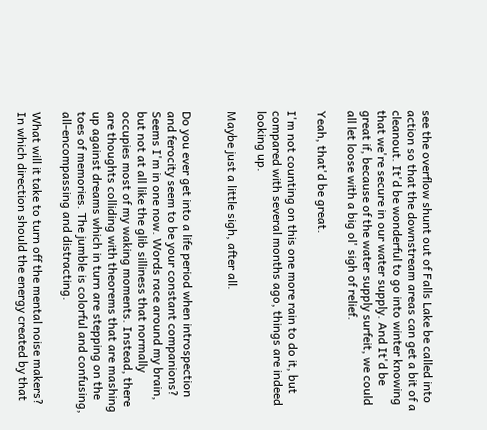see the overflow shunt out of Falls Lake be called into action so that the downstream areas can get a bit of a cleanout. It'd be wonderful to go into winter knowing that we're secure in our water supply. And It'd be great if, because of the water supply surfeit, we could all let loose with a big ol' sigh of relief.

Yeah, that'd be great.

I'm not counting on this one more rain to do it, but compared with several months ago, things are indeed looking up.

Maybe just a little sigh, after all.


Do you ever get into a life period when introspection and ferocity seem to be your constant companions? Seems I'm in one now. Words race around my brain, but not at all like the glib silliness that normally occupies most of my waking moments. Instead, there are thoughts colliding with theorems that are mashing up against dreams which in turn are stepping on the toes of memories. The jumble is colorful and confusing, all-encompassing and distracting.

What will it take to turn off the mental noise makers? In which direction should the energy created by that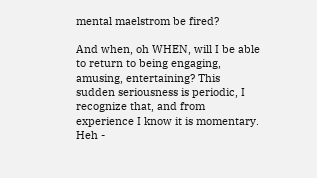mental maelstrom be fired?

And when, oh WHEN, will I be able to return to being engaging, amusing, entertaining? This sudden seriousness is periodic, I recognize that, and from experience I know it is momentary. Heh -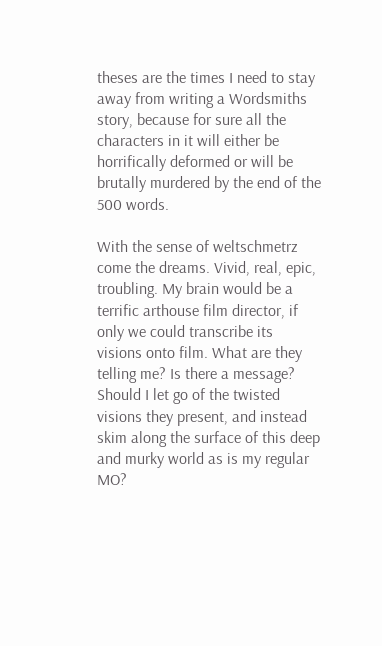theses are the times I need to stay away from writing a Wordsmiths story, because for sure all the characters in it will either be horrifically deformed or will be brutally murdered by the end of the 500 words.

With the sense of weltschmetrz come the dreams. Vivid, real, epic, troubling. My brain would be a terrific arthouse film director, if only we could transcribe its visions onto film. What are they telling me? Is there a message? Should I let go of the twisted visions they present, and instead skim along the surface of this deep and murky world as is my regular MO?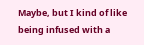Maybe, but I kind of like being infused with a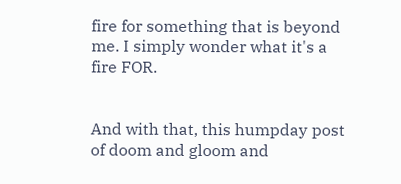fire for something that is beyond me. I simply wonder what it's a fire FOR.


And with that, this humpday post of doom and gloom and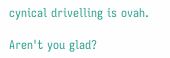cynical drivelling is ovah.

Aren't you glad?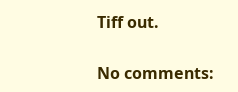Tiff out.

No comments: